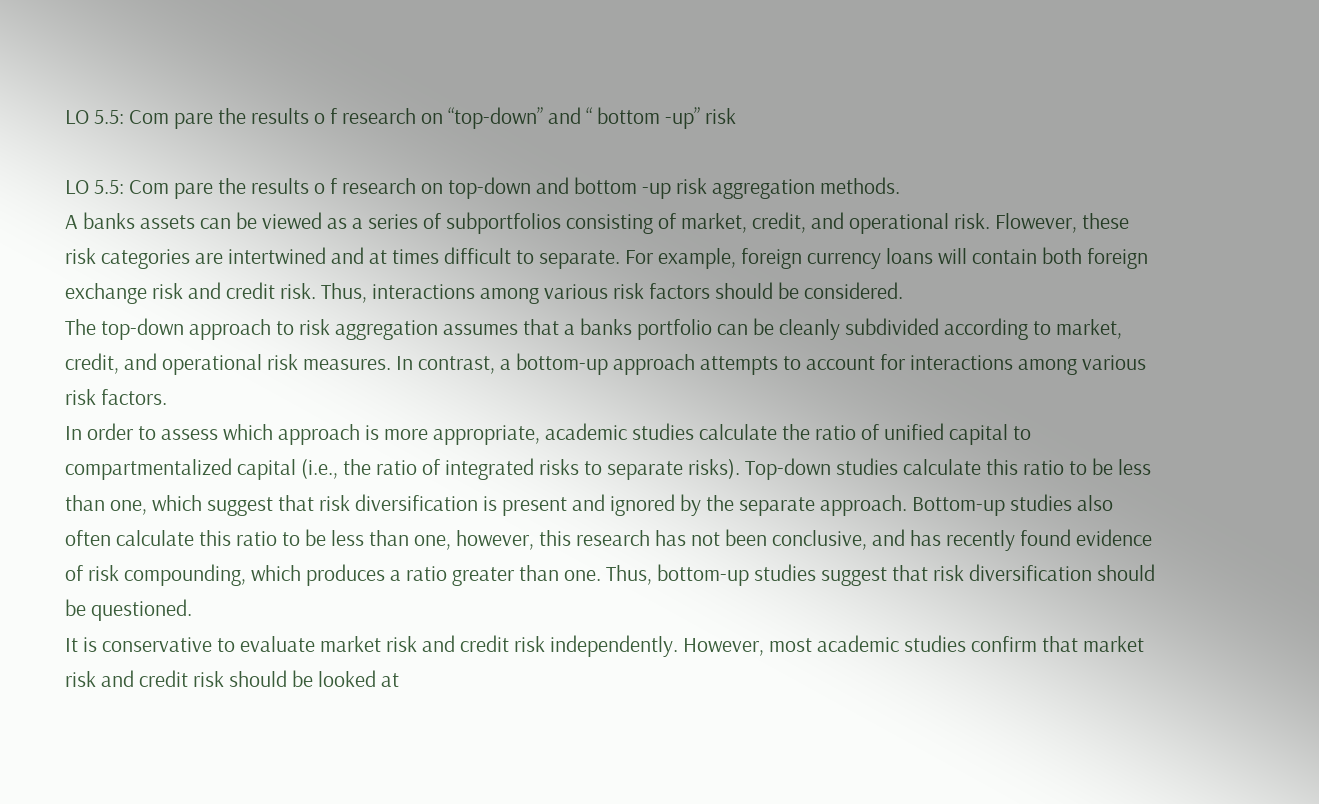LO 5.5: Com pare the results o f research on “top-down” and “ bottom -up” risk

LO 5.5: Com pare the results o f research on top-down and bottom -up risk aggregation methods.
A banks assets can be viewed as a series of subportfolios consisting of market, credit, and operational risk. Flowever, these risk categories are intertwined and at times difficult to separate. For example, foreign currency loans will contain both foreign exchange risk and credit risk. Thus, interactions among various risk factors should be considered.
The top-down approach to risk aggregation assumes that a banks portfolio can be cleanly subdivided according to market, credit, and operational risk measures. In contrast, a bottom-up approach attempts to account for interactions among various risk factors.
In order to assess which approach is more appropriate, academic studies calculate the ratio of unified capital to compartmentalized capital (i.e., the ratio of integrated risks to separate risks). Top-down studies calculate this ratio to be less than one, which suggest that risk diversification is present and ignored by the separate approach. Bottom-up studies also often calculate this ratio to be less than one, however, this research has not been conclusive, and has recently found evidence of risk compounding, which produces a ratio greater than one. Thus, bottom-up studies suggest that risk diversification should be questioned.
It is conservative to evaluate market risk and credit risk independently. However, most academic studies confirm that market risk and credit risk should be looked at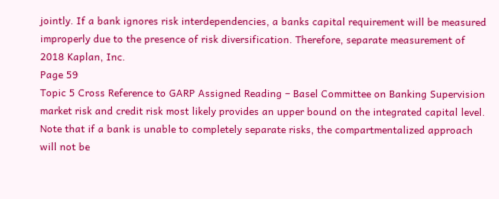jointly. If a bank ignores risk interdependencies, a banks capital requirement will be measured improperly due to the presence of risk diversification. Therefore, separate measurement of
2018 Kaplan, Inc.
Page 59
Topic 5 Cross Reference to GARP Assigned Reading – Basel Committee on Banking Supervision
market risk and credit risk most likely provides an upper bound on the integrated capital level.
Note that if a bank is unable to completely separate risks, the compartmentalized approach will not be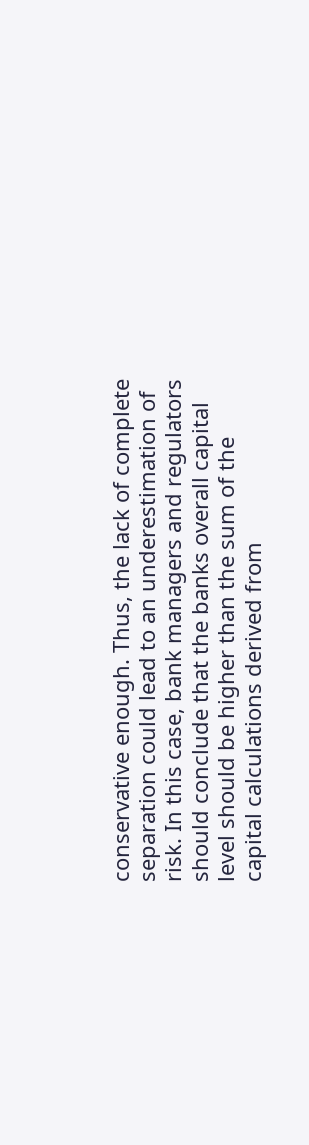conservative enough. Thus, the lack of complete separation could lead to an underestimation of risk. In this case, bank managers and regulators should conclude that the banks overall capital level should be higher than the sum of the capital calculations derived from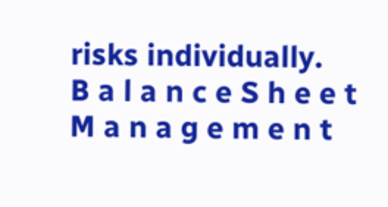risks individually.
B a l a n c e S h e e t M a n a g e m e n t